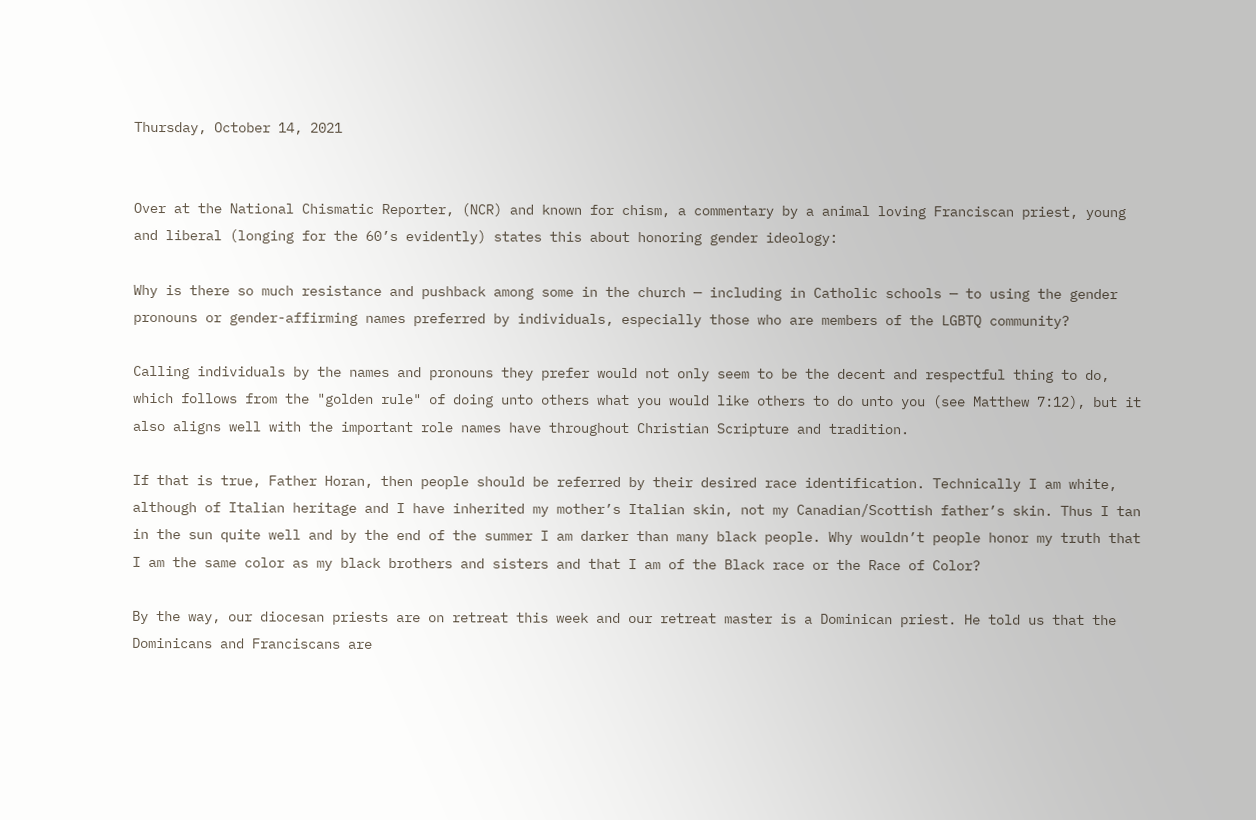Thursday, October 14, 2021


Over at the National Chismatic Reporter, (NCR) and known for chism, a commentary by a animal loving Franciscan priest, young and liberal (longing for the 60’s evidently) states this about honoring gender ideology:

Why is there so much resistance and pushback among some in the church — including in Catholic schools — to using the gender pronouns or gender-affirming names preferred by individuals, especially those who are members of the LGBTQ community?

Calling individuals by the names and pronouns they prefer would not only seem to be the decent and respectful thing to do, which follows from the "golden rule" of doing unto others what you would like others to do unto you (see Matthew 7:12), but it also aligns well with the important role names have throughout Christian Scripture and tradition.

If that is true, Father Horan, then people should be referred by their desired race identification. Technically I am white, although of Italian heritage and I have inherited my mother’s Italian skin, not my Canadian/Scottish father’s skin. Thus I tan in the sun quite well and by the end of the summer I am darker than many black people. Why wouldn’t people honor my truth that I am the same color as my black brothers and sisters and that I am of the Black race or the Race of Color?

By the way, our diocesan priests are on retreat this week and our retreat master is a Dominican priest. He told us that the Dominicans and Franciscans are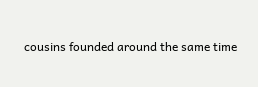cousins founded around the same time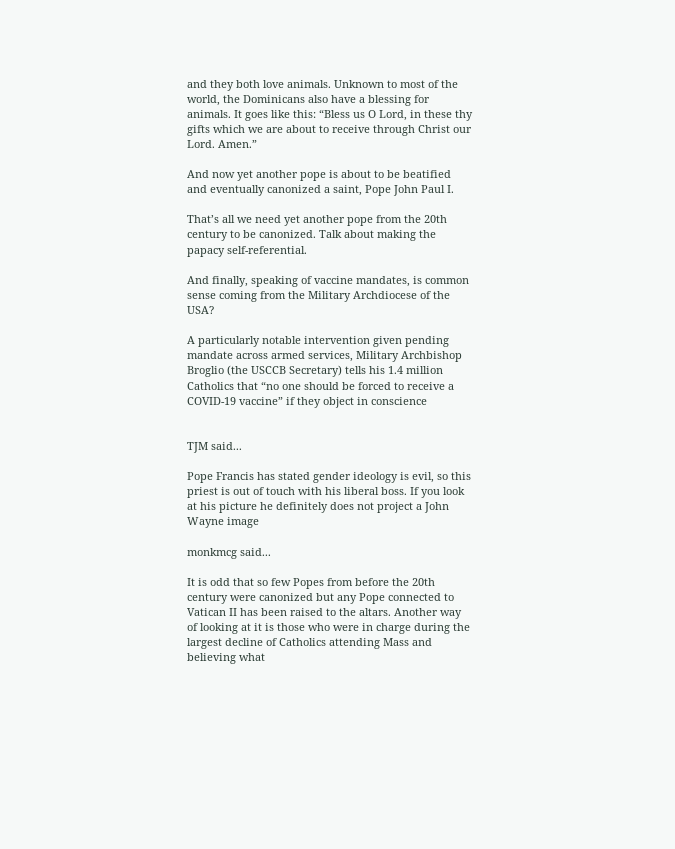and they both love animals. Unknown to most of the world, the Dominicans also have a blessing for animals. It goes like this: “Bless us O Lord, in these thy gifts which we are about to receive through Christ our Lord. Amen.”

And now yet another pope is about to be beatified and eventually canonized a saint, Pope John Paul I.

That’s all we need yet another pope from the 20th century to be canonized. Talk about making the papacy self-referential.

And finally, speaking of vaccine mandates, is common sense coming from the Military Archdiocese of the USA?

A particularly notable intervention given pending mandate across armed services, Military Archbishop Broglio (the USCCB Secretary) tells his 1.4 million Catholics that “no one should be forced to receive a COVID-19 vaccine” if they object in conscience


TJM said...

Pope Francis has stated gender ideology is evil, so this priest is out of touch with his liberal boss. If you look at his picture he definitely does not project a John Wayne image

monkmcg said...

It is odd that so few Popes from before the 20th century were canonized but any Pope connected to Vatican II has been raised to the altars. Another way of looking at it is those who were in charge during the largest decline of Catholics attending Mass and believing what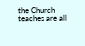the Church teaches are all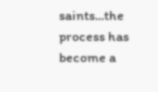saints...the process has become a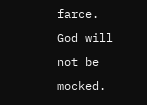farce. God will not be mocked.